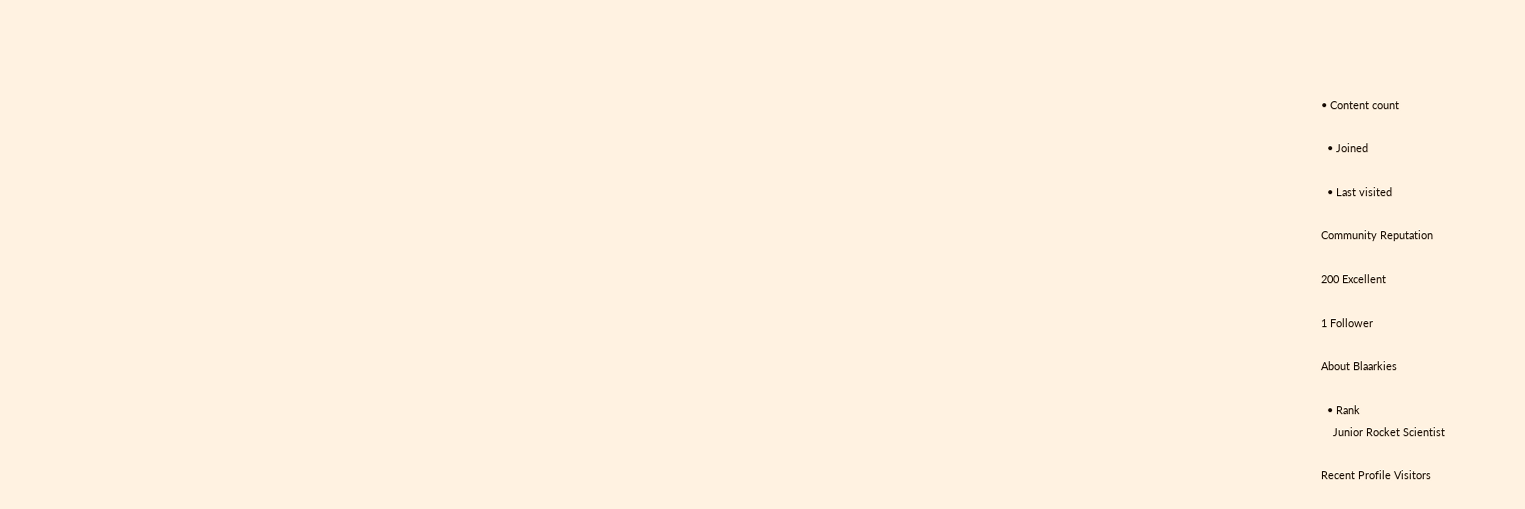• Content count

  • Joined

  • Last visited

Community Reputation

200 Excellent

1 Follower

About Blaarkies

  • Rank
    Junior Rocket Scientist

Recent Profile Visitors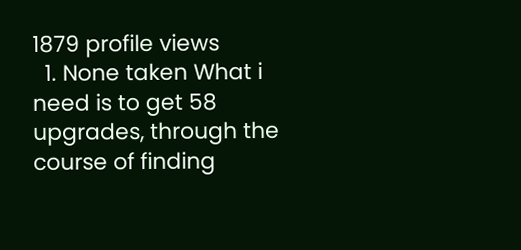1879 profile views
  1. None taken What i need is to get 58 upgrades, through the course of finding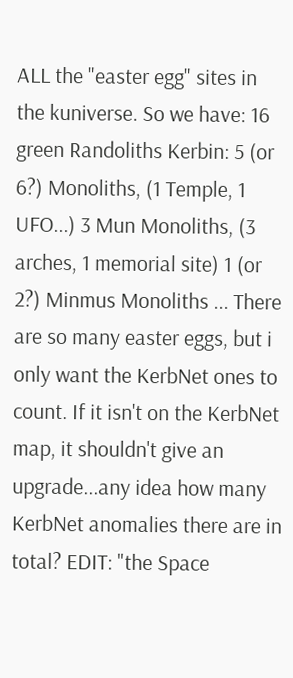ALL the "easter egg" sites in the kuniverse. So we have: 16 green Randoliths Kerbin: 5 (or 6?) Monoliths, (1 Temple, 1 UFO...) 3 Mun Monoliths, (3 arches, 1 memorial site) 1 (or 2?) Minmus Monoliths ... There are so many easter eggs, but i only want the KerbNet ones to count. If it isn't on the KerbNet map, it shouldn't give an upgrade...any idea how many KerbNet anomalies there are in total? EDIT: "the Space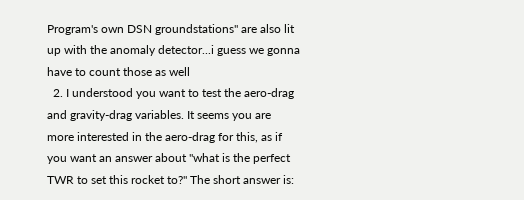Program's own DSN groundstations" are also lit up with the anomaly detector...i guess we gonna have to count those as well
  2. I understood you want to test the aero-drag and gravity-drag variables. It seems you are more interested in the aero-drag for this, as if you want an answer about "what is the perfect TWR to set this rocket to?" The short answer is: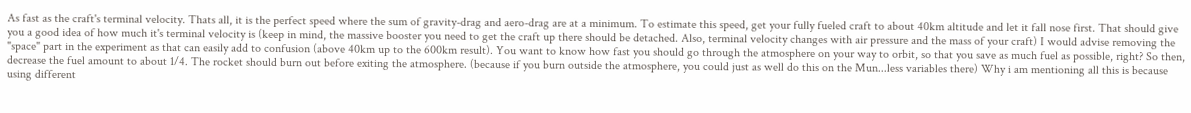As fast as the craft's terminal velocity. Thats all, it is the perfect speed where the sum of gravity-drag and aero-drag are at a minimum. To estimate this speed, get your fully fueled craft to about 40km altitude and let it fall nose first. That should give you a good idea of how much it's terminal velocity is (keep in mind, the massive booster you need to get the craft up there should be detached. Also, terminal velocity changes with air pressure and the mass of your craft) I would advise removing the "space" part in the experiment as that can easily add to confusion (above 40km up to the 600km result). You want to know how fast you should go through the atmosphere on your way to orbit, so that you save as much fuel as possible, right? So then, decrease the fuel amount to about 1/4. The rocket should burn out before exiting the atmosphere. (because if you burn outside the atmosphere, you could just as well do this on the Mun...less variables there) Why i am mentioning all this is because using different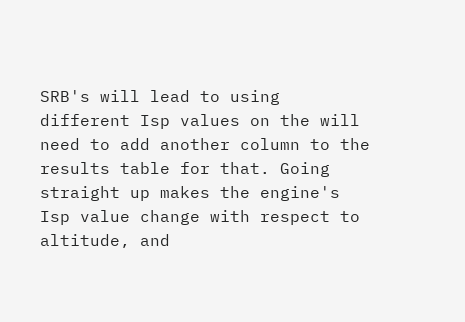SRB's will lead to using different Isp values on the will need to add another column to the results table for that. Going straight up makes the engine's Isp value change with respect to altitude, and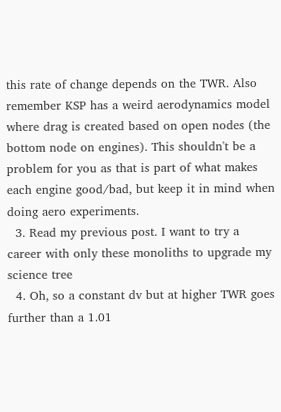this rate of change depends on the TWR. Also remember KSP has a weird aerodynamics model where drag is created based on open nodes (the bottom node on engines). This shouldn't be a problem for you as that is part of what makes each engine good/bad, but keep it in mind when doing aero experiments.
  3. Read my previous post. I want to try a career with only these monoliths to upgrade my science tree
  4. Oh, so a constant dv but at higher TWR goes further than a 1.01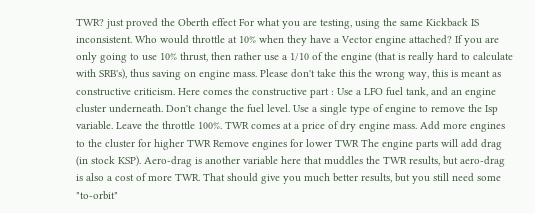TWR? just proved the Oberth effect For what you are testing, using the same Kickback IS inconsistent. Who would throttle at 10% when they have a Vector engine attached? If you are only going to use 10% thrust, then rather use a 1/10 of the engine (that is really hard to calculate with SRB's), thus saving on engine mass. Please don't take this the wrong way, this is meant as constructive criticism. Here comes the constructive part : Use a LFO fuel tank, and an engine cluster underneath. Don't change the fuel level. Use a single type of engine to remove the Isp variable. Leave the throttle 100%. TWR comes at a price of dry engine mass. Add more engines to the cluster for higher TWR Remove engines for lower TWR The engine parts will add drag (in stock KSP). Aero-drag is another variable here that muddles the TWR results, but aero-drag is also a cost of more TWR. That should give you much better results, but you still need some "to-orbit"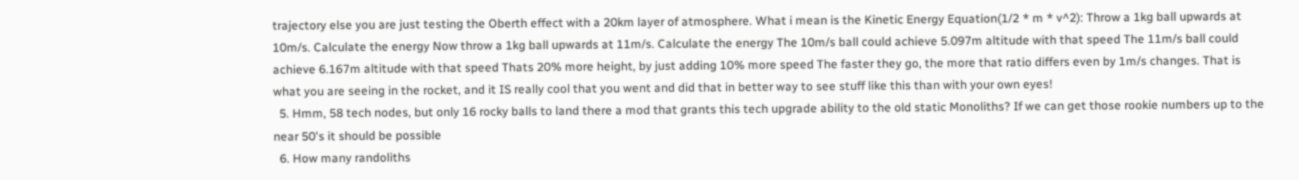trajectory else you are just testing the Oberth effect with a 20km layer of atmosphere. What i mean is the Kinetic Energy Equation(1/2 * m * v^2): Throw a 1kg ball upwards at 10m/s. Calculate the energy Now throw a 1kg ball upwards at 11m/s. Calculate the energy The 10m/s ball could achieve 5.097m altitude with that speed The 11m/s ball could achieve 6.167m altitude with that speed Thats 20% more height, by just adding 10% more speed The faster they go, the more that ratio differs even by 1m/s changes. That is what you are seeing in the rocket, and it IS really cool that you went and did that in better way to see stuff like this than with your own eyes!
  5. Hmm, 58 tech nodes, but only 16 rocky balls to land there a mod that grants this tech upgrade ability to the old static Monoliths? If we can get those rookie numbers up to the near 50's it should be possible
  6. How many randoliths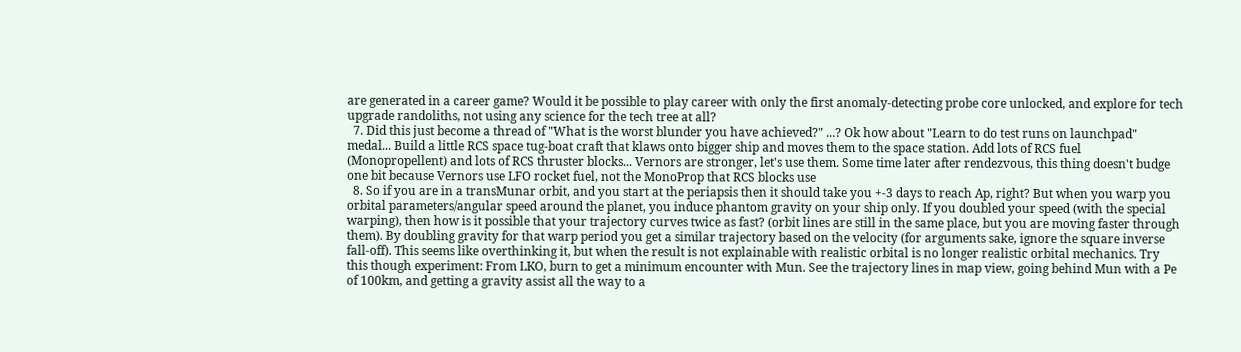are generated in a career game? Would it be possible to play career with only the first anomaly-detecting probe core unlocked, and explore for tech upgrade randoliths, not using any science for the tech tree at all?
  7. Did this just become a thread of "What is the worst blunder you have achieved?" ...? Ok how about "Learn to do test runs on launchpad" medal... Build a little RCS space tug-boat craft that klaws onto bigger ship and moves them to the space station. Add lots of RCS fuel (Monopropellent) and lots of RCS thruster blocks... Vernors are stronger, let's use them. Some time later after rendezvous, this thing doesn't budge one bit because Vernors use LFO rocket fuel, not the MonoProp that RCS blocks use
  8. So if you are in a transMunar orbit, and you start at the periapsis then it should take you +-3 days to reach Ap, right? But when you warp you orbital parameters/angular speed around the planet, you induce phantom gravity on your ship only. If you doubled your speed (with the special warping), then how is it possible that your trajectory curves twice as fast? (orbit lines are still in the same place, but you are moving faster through them). By doubling gravity for that warp period you get a similar trajectory based on the velocity (for arguments sake, ignore the square inverse fall-off). This seems like overthinking it, but when the result is not explainable with realistic orbital is no longer realistic orbital mechanics. Try this though experiment: From LKO, burn to get a minimum encounter with Mun. See the trajectory lines in map view, going behind Mun with a Pe of 100km, and getting a gravity assist all the way to a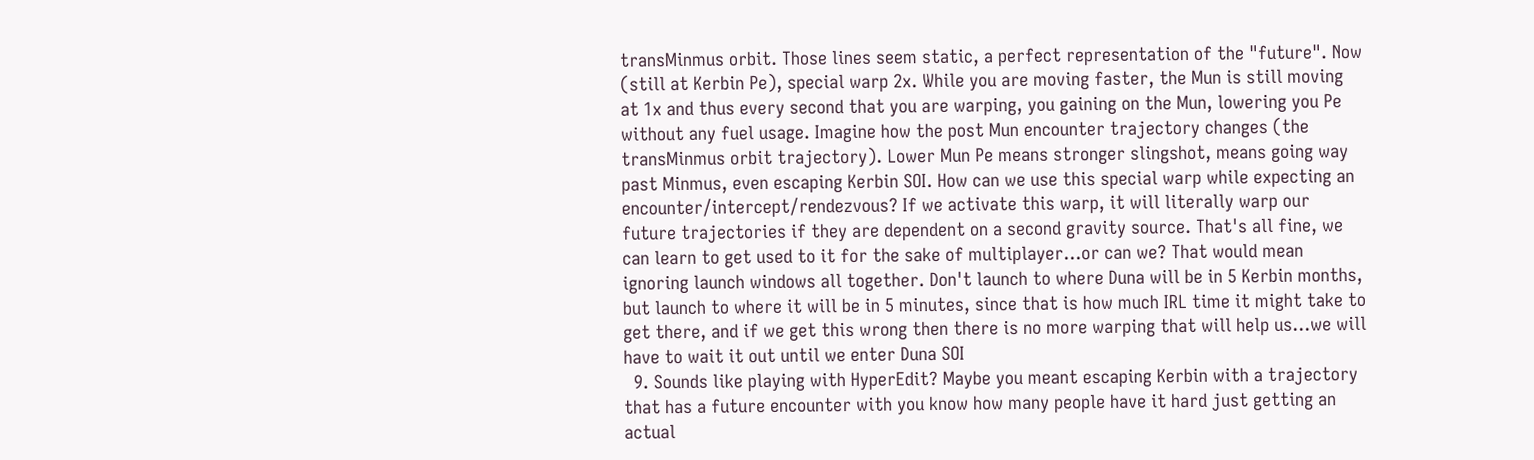transMinmus orbit. Those lines seem static, a perfect representation of the "future". Now (still at Kerbin Pe), special warp 2x. While you are moving faster, the Mun is still moving at 1x and thus every second that you are warping, you gaining on the Mun, lowering you Pe without any fuel usage. Imagine how the post Mun encounter trajectory changes (the transMinmus orbit trajectory). Lower Mun Pe means stronger slingshot, means going way past Minmus, even escaping Kerbin SOI. How can we use this special warp while expecting an encounter/intercept/rendezvous? If we activate this warp, it will literally warp our future trajectories if they are dependent on a second gravity source. That's all fine, we can learn to get used to it for the sake of multiplayer...or can we? That would mean ignoring launch windows all together. Don't launch to where Duna will be in 5 Kerbin months, but launch to where it will be in 5 minutes, since that is how much IRL time it might take to get there, and if we get this wrong then there is no more warping that will help us...we will have to wait it out until we enter Duna SOI
  9. Sounds like playing with HyperEdit? Maybe you meant escaping Kerbin with a trajectory that has a future encounter with you know how many people have it hard just getting an actual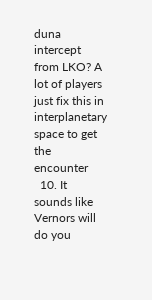duna intercept from LKO? A lot of players just fix this in interplanetary space to get the encounter
  10. It sounds like Vernors will do you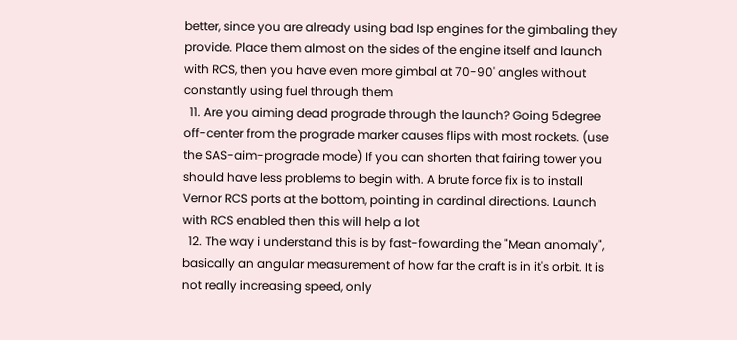better, since you are already using bad Isp engines for the gimbaling they provide. Place them almost on the sides of the engine itself and launch with RCS, then you have even more gimbal at 70-90' angles without constantly using fuel through them
  11. Are you aiming dead prograde through the launch? Going 5degree off-center from the prograde marker causes flips with most rockets. (use the SAS-aim-prograde mode) If you can shorten that fairing tower you should have less problems to begin with. A brute force fix is to install Vernor RCS ports at the bottom, pointing in cardinal directions. Launch with RCS enabled then this will help a lot
  12. The way i understand this is by fast-fowarding the "Mean anomaly", basically an angular measurement of how far the craft is in it's orbit. It is not really increasing speed, only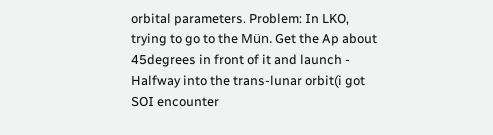orbital parameters. Problem: In LKO, trying to go to the Mün. Get the Ap about 45degrees in front of it and launch - Halfway into the trans-lunar orbit(i got SOI encounter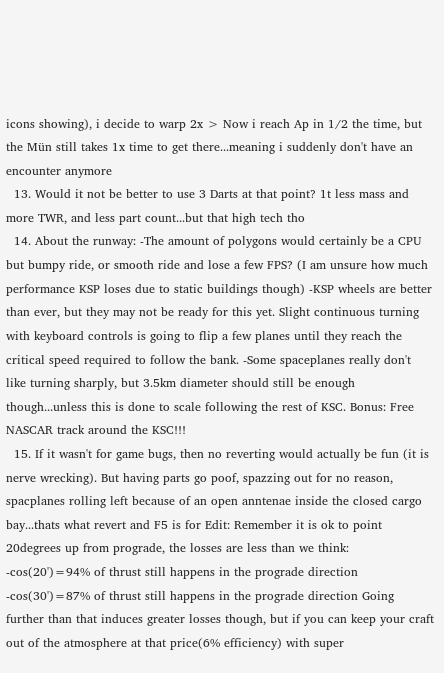icons showing), i decide to warp 2x > Now i reach Ap in 1/2 the time, but the Mün still takes 1x time to get there...meaning i suddenly don't have an encounter anymore
  13. Would it not be better to use 3 Darts at that point? 1t less mass and more TWR, and less part count...but that high tech tho
  14. About the runway: -The amount of polygons would certainly be a CPU but bumpy ride, or smooth ride and lose a few FPS? (I am unsure how much performance KSP loses due to static buildings though) -KSP wheels are better than ever, but they may not be ready for this yet. Slight continuous turning with keyboard controls is going to flip a few planes until they reach the critical speed required to follow the bank. -Some spaceplanes really don't like turning sharply, but 3.5km diameter should still be enough though...unless this is done to scale following the rest of KSC. Bonus: Free NASCAR track around the KSC!!!
  15. If it wasn't for game bugs, then no reverting would actually be fun (it is nerve wrecking). But having parts go poof, spazzing out for no reason, spacplanes rolling left because of an open anntenae inside the closed cargo bay...thats what revert and F5 is for Edit: Remember it is ok to point 20degrees up from prograde, the losses are less than we think: -cos(20')=94% of thrust still happens in the prograde direction -cos(30')=87% of thrust still happens in the prograde direction Going further than that induces greater losses though, but if you can keep your craft out of the atmosphere at that price(6% efficiency) with super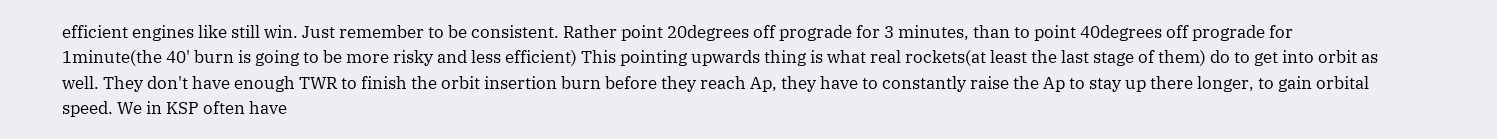efficient engines like still win. Just remember to be consistent. Rather point 20degrees off prograde for 3 minutes, than to point 40degrees off prograde for 1minute(the 40' burn is going to be more risky and less efficient) This pointing upwards thing is what real rockets(at least the last stage of them) do to get into orbit as well. They don't have enough TWR to finish the orbit insertion burn before they reach Ap, they have to constantly raise the Ap to stay up there longer, to gain orbital speed. We in KSP often have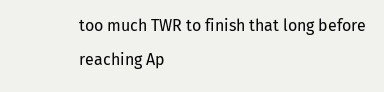too much TWR to finish that long before reaching Ap